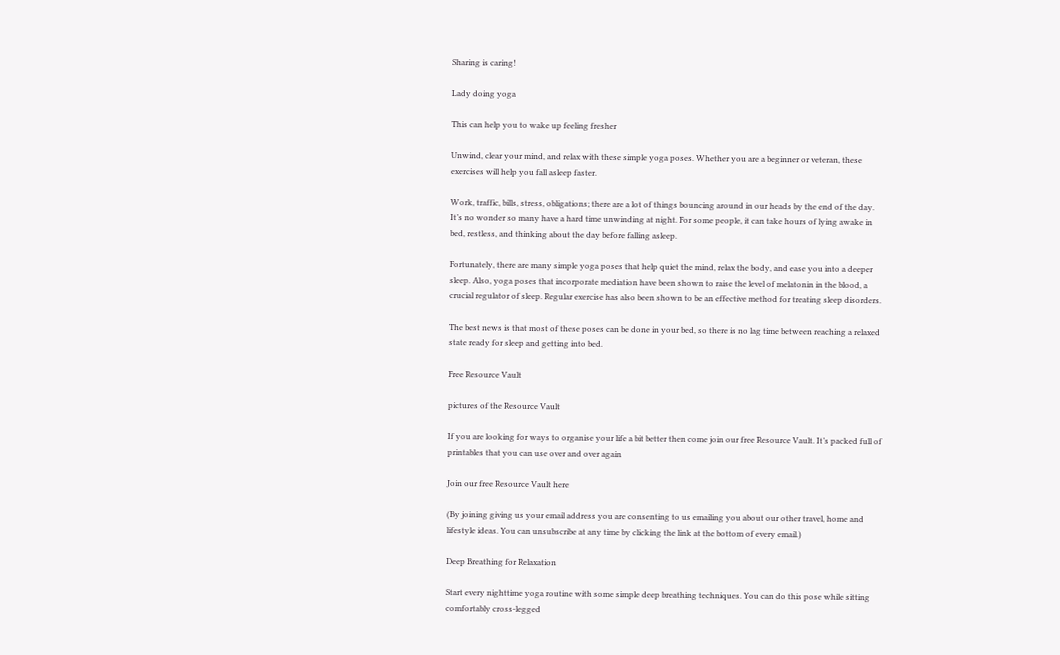Sharing is caring!

Lady doing yoga

This can help you to wake up feeling fresher

Unwind, clear your mind, and relax with these simple yoga poses. Whether you are a beginner or veteran, these exercises will help you fall asleep faster.

Work, traffic, bills, stress, obligations; there are a lot of things bouncing around in our heads by the end of the day. It’s no wonder so many have a hard time unwinding at night. For some people, it can take hours of lying awake in bed, restless, and thinking about the day before falling asleep.

Fortunately, there are many simple yoga poses that help quiet the mind, relax the body, and ease you into a deeper sleep. Also, yoga poses that incorporate mediation have been shown to raise the level of melatonin in the blood, a crucial regulator of sleep. Regular exercise has also been shown to be an effective method for treating sleep disorders.

The best news is that most of these poses can be done in your bed, so there is no lag time between reaching a relaxed state ready for sleep and getting into bed.

Free Resource Vault

pictures of the Resource Vault

If you are looking for ways to organise your life a bit better then come join our free Resource Vault. It’s packed full of printables that you can use over and over again

Join our free Resource Vault here

(By joining giving us your email address you are consenting to us emailing you about our other travel, home and lifestyle ideas. You can unsubscribe at any time by clicking the link at the bottom of every email.)

Deep Breathing for Relaxation

Start every nighttime yoga routine with some simple deep breathing techniques. You can do this pose while sitting comfortably cross-legged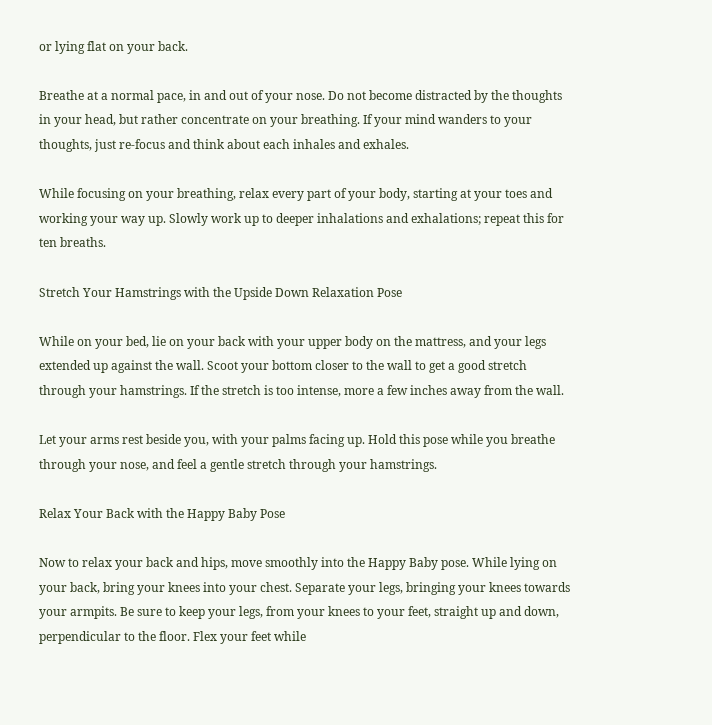or lying flat on your back.

Breathe at a normal pace, in and out of your nose. Do not become distracted by the thoughts in your head, but rather concentrate on your breathing. If your mind wanders to your thoughts, just re-focus and think about each inhales and exhales.

While focusing on your breathing, relax every part of your body, starting at your toes and working your way up. Slowly work up to deeper inhalations and exhalations; repeat this for ten breaths.

Stretch Your Hamstrings with the Upside Down Relaxation Pose

While on your bed, lie on your back with your upper body on the mattress, and your legs extended up against the wall. Scoot your bottom closer to the wall to get a good stretch through your hamstrings. If the stretch is too intense, more a few inches away from the wall.

Let your arms rest beside you, with your palms facing up. Hold this pose while you breathe through your nose, and feel a gentle stretch through your hamstrings.

Relax Your Back with the Happy Baby Pose

Now to relax your back and hips, move smoothly into the Happy Baby pose. While lying on your back, bring your knees into your chest. Separate your legs, bringing your knees towards your armpits. Be sure to keep your legs, from your knees to your feet, straight up and down, perpendicular to the floor. Flex your feet while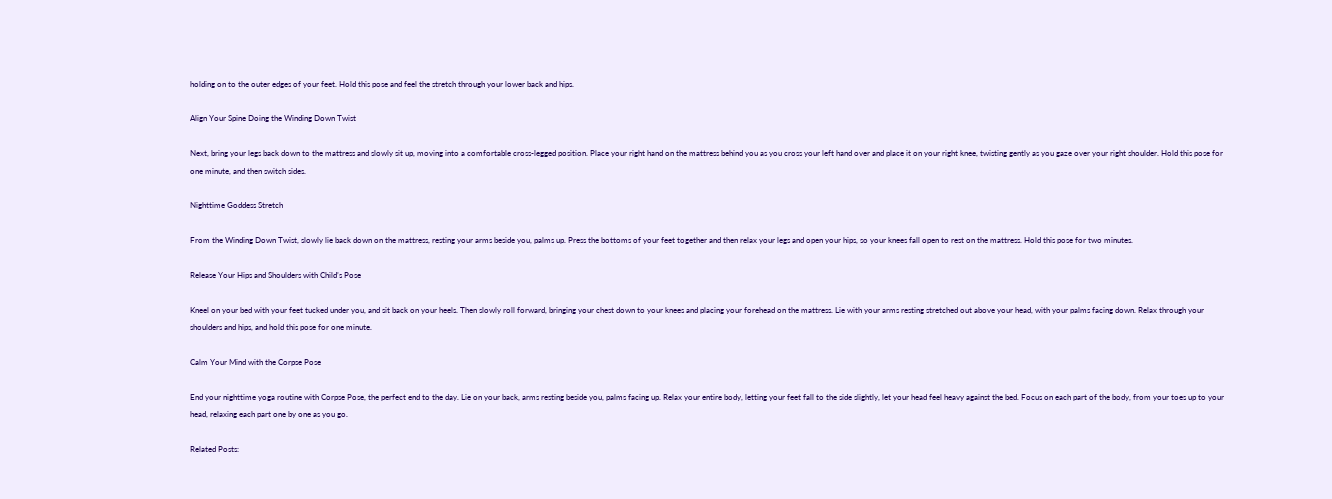holding on to the outer edges of your feet. Hold this pose and feel the stretch through your lower back and hips.

Align Your Spine Doing the Winding Down Twist

Next, bring your legs back down to the mattress and slowly sit up, moving into a comfortable cross-legged position. Place your right hand on the mattress behind you as you cross your left hand over and place it on your right knee, twisting gently as you gaze over your right shoulder. Hold this pose for one minute, and then switch sides.

Nighttime Goddess Stretch

From the Winding Down Twist, slowly lie back down on the mattress, resting your arms beside you, palms up. Press the bottoms of your feet together and then relax your legs and open your hips, so your knees fall open to rest on the mattress. Hold this pose for two minutes.

Release Your Hips and Shoulders with Child’s Pose

Kneel on your bed with your feet tucked under you, and sit back on your heels. Then slowly roll forward, bringing your chest down to your knees and placing your forehead on the mattress. Lie with your arms resting stretched out above your head, with your palms facing down. Relax through your shoulders and hips, and hold this pose for one minute.

Calm Your Mind with the Corpse Pose

End your nighttime yoga routine with Corpse Pose, the perfect end to the day. Lie on your back, arms resting beside you, palms facing up. Relax your entire body, letting your feet fall to the side slightly, let your head feel heavy against the bed. Focus on each part of the body, from your toes up to your head, relaxing each part one by one as you go.

Related Posts: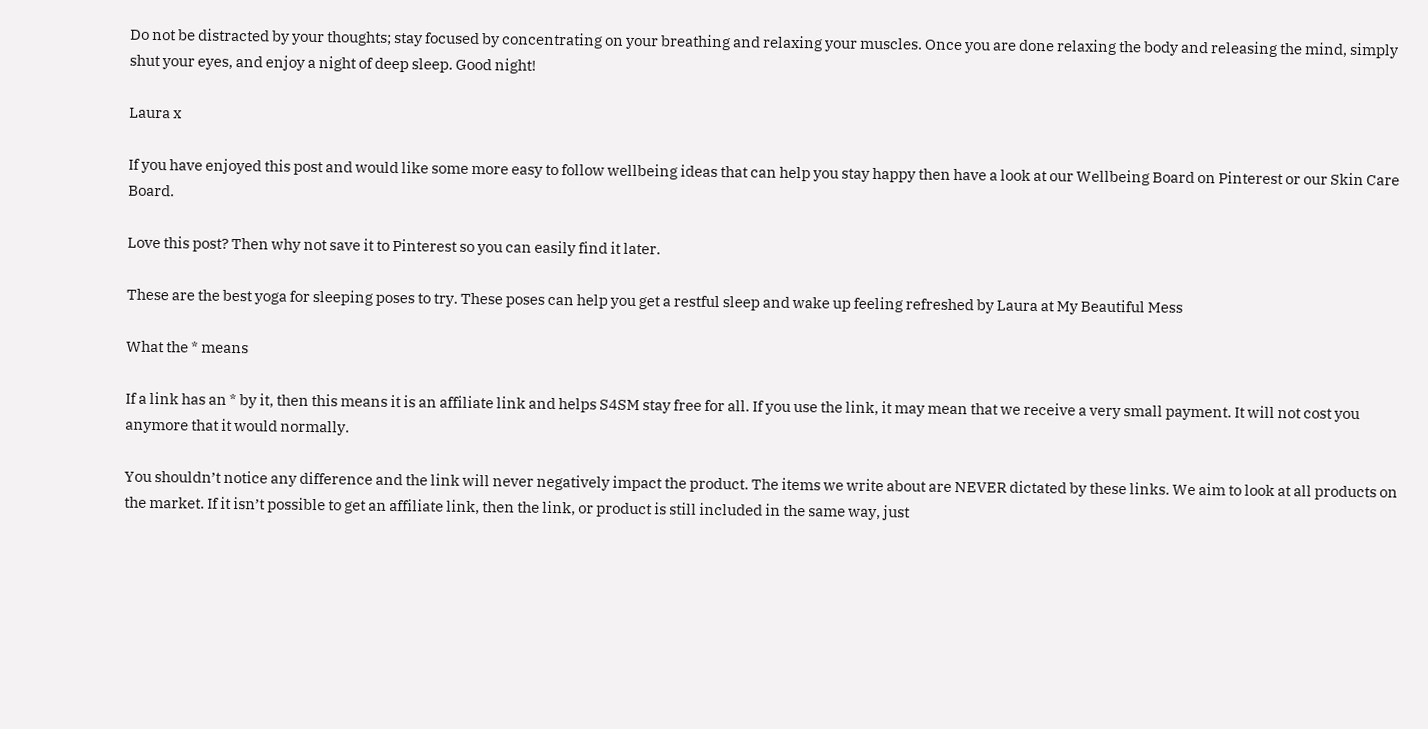Do not be distracted by your thoughts; stay focused by concentrating on your breathing and relaxing your muscles. Once you are done relaxing the body and releasing the mind, simply shut your eyes, and enjoy a night of deep sleep. Good night!

Laura x

If you have enjoyed this post and would like some more easy to follow wellbeing ideas that can help you stay happy then have a look at our Wellbeing Board on Pinterest or our Skin Care Board.

Love this post? Then why not save it to Pinterest so you can easily find it later.

These are the best yoga for sleeping poses to try. These poses can help you get a restful sleep and wake up feeling refreshed by Laura at My Beautiful Mess

What the * means

If a link has an * by it, then this means it is an affiliate link and helps S4SM stay free for all. If you use the link, it may mean that we receive a very small payment. It will not cost you anymore that it would normally.

You shouldn’t notice any difference and the link will never negatively impact the product. The items we write about are NEVER dictated by these links. We aim to look at all products on the market. If it isn’t possible to get an affiliate link, then the link, or product is still included in the same way, just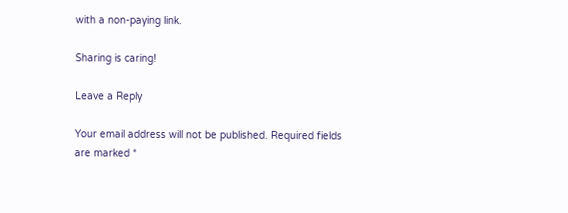with a non-paying link.

Sharing is caring!

Leave a Reply

Your email address will not be published. Required fields are marked *